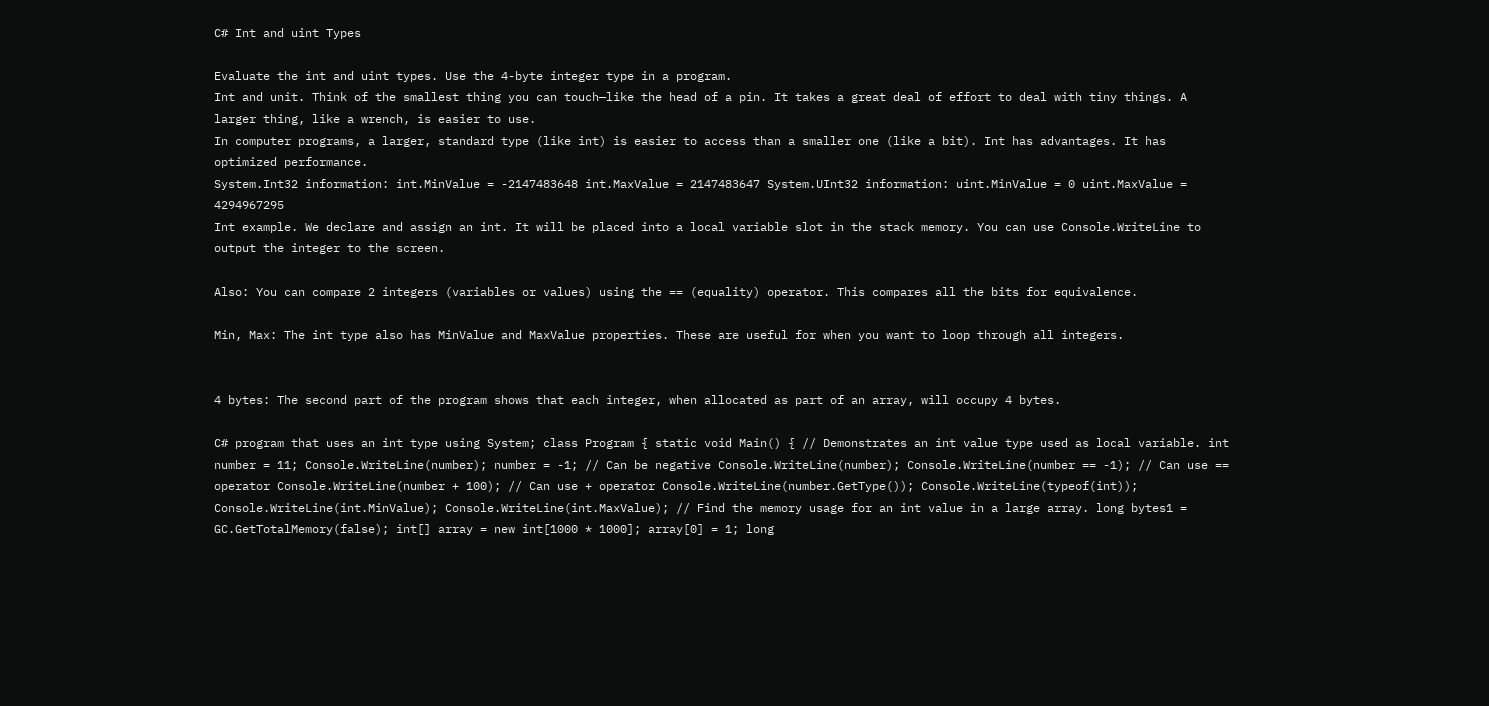C# Int and uint Types

Evaluate the int and uint types. Use the 4-byte integer type in a program.
Int and unit. Think of the smallest thing you can touch—like the head of a pin. It takes a great deal of effort to deal with tiny things. A larger thing, like a wrench, is easier to use.
In computer programs, a larger, standard type (like int) is easier to access than a smaller one (like a bit). Int has advantages. It has optimized performance.
System.Int32 information: int.MinValue = -2147483648 int.MaxValue = 2147483647 System.UInt32 information: uint.MinValue = 0 uint.MaxValue = 4294967295
Int example. We declare and assign an int. It will be placed into a local variable slot in the stack memory. You can use Console.WriteLine to output the integer to the screen.

Also: You can compare 2 integers (variables or values) using the == (equality) operator. This compares all the bits for equivalence.

Min, Max: The int type also has MinValue and MaxValue properties. These are useful for when you want to loop through all integers.


4 bytes: The second part of the program shows that each integer, when allocated as part of an array, will occupy 4 bytes.

C# program that uses an int type using System; class Program { static void Main() { // Demonstrates an int value type used as local variable. int number = 11; Console.WriteLine(number); number = -1; // Can be negative Console.WriteLine(number); Console.WriteLine(number == -1); // Can use == operator Console.WriteLine(number + 100); // Can use + operator Console.WriteLine(number.GetType()); Console.WriteLine(typeof(int)); Console.WriteLine(int.MinValue); Console.WriteLine(int.MaxValue); // Find the memory usage for an int value in a large array. long bytes1 = GC.GetTotalMemory(false); int[] array = new int[1000 * 1000]; array[0] = 1; long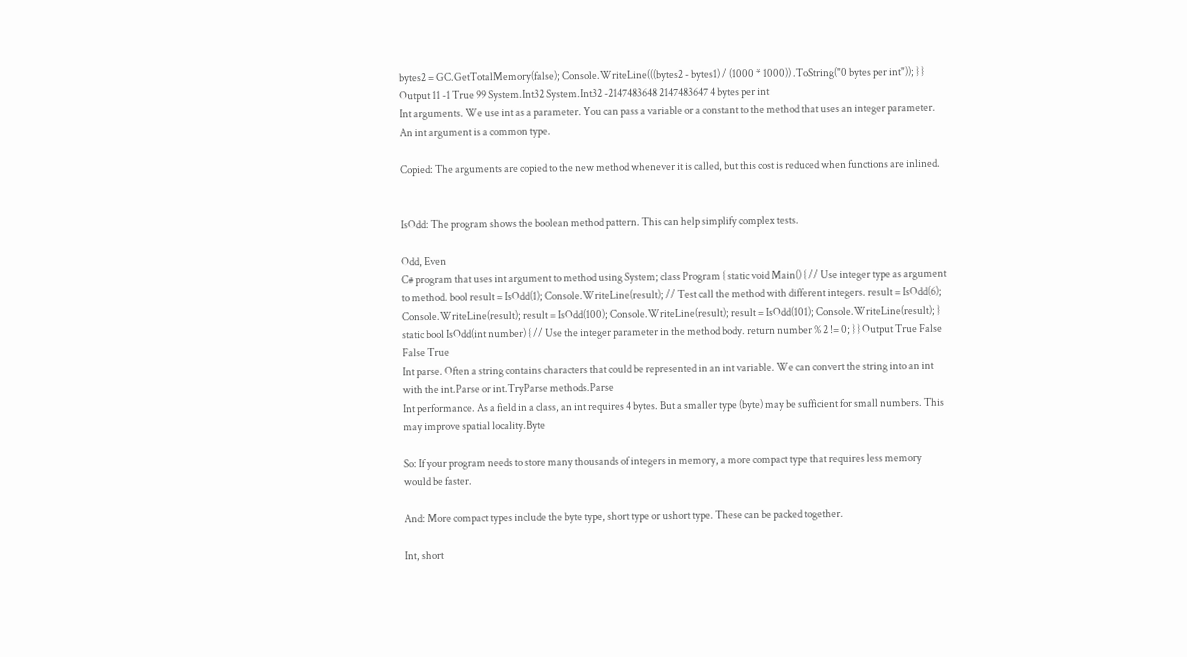bytes2 = GC.GetTotalMemory(false); Console.WriteLine(((bytes2 - bytes1) / (1000 * 1000)) .ToString("0 bytes per int")); } } Output 11 -1 True 99 System.Int32 System.Int32 -2147483648 2147483647 4 bytes per int
Int arguments. We use int as a parameter. You can pass a variable or a constant to the method that uses an integer parameter. An int argument is a common type.

Copied: The arguments are copied to the new method whenever it is called, but this cost is reduced when functions are inlined.


IsOdd: The program shows the boolean method pattern. This can help simplify complex tests.

Odd, Even
C# program that uses int argument to method using System; class Program { static void Main() { // Use integer type as argument to method. bool result = IsOdd(1); Console.WriteLine(result); // Test call the method with different integers. result = IsOdd(6); Console.WriteLine(result); result = IsOdd(100); Console.WriteLine(result); result = IsOdd(101); Console.WriteLine(result); } static bool IsOdd(int number) { // Use the integer parameter in the method body. return number % 2 != 0; } } Output True False False True
Int parse. Often a string contains characters that could be represented in an int variable. We can convert the string into an int with the int.Parse or int.TryParse methods.Parse
Int performance. As a field in a class, an int requires 4 bytes. But a smaller type (byte) may be sufficient for small numbers. This may improve spatial locality.Byte

So: If your program needs to store many thousands of integers in memory, a more compact type that requires less memory would be faster.

And: More compact types include the byte type, short type or ushort type. These can be packed together.

Int, short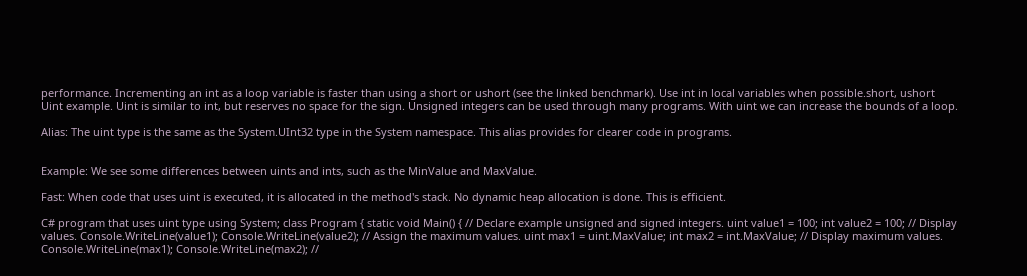performance. Incrementing an int as a loop variable is faster than using a short or ushort (see the linked benchmark). Use int in local variables when possible.short, ushort
Uint example. Uint is similar to int, but reserves no space for the sign. Unsigned integers can be used through many programs. With uint we can increase the bounds of a loop.

Alias: The uint type is the same as the System.UInt32 type in the System namespace. This alias provides for clearer code in programs.


Example: We see some differences between uints and ints, such as the MinValue and MaxValue.

Fast: When code that uses uint is executed, it is allocated in the method's stack. No dynamic heap allocation is done. This is efficient.

C# program that uses uint type using System; class Program { static void Main() { // Declare example unsigned and signed integers. uint value1 = 100; int value2 = 100; // Display values. Console.WriteLine(value1); Console.WriteLine(value2); // Assign the maximum values. uint max1 = uint.MaxValue; int max2 = int.MaxValue; // Display maximum values. Console.WriteLine(max1); Console.WriteLine(max2); //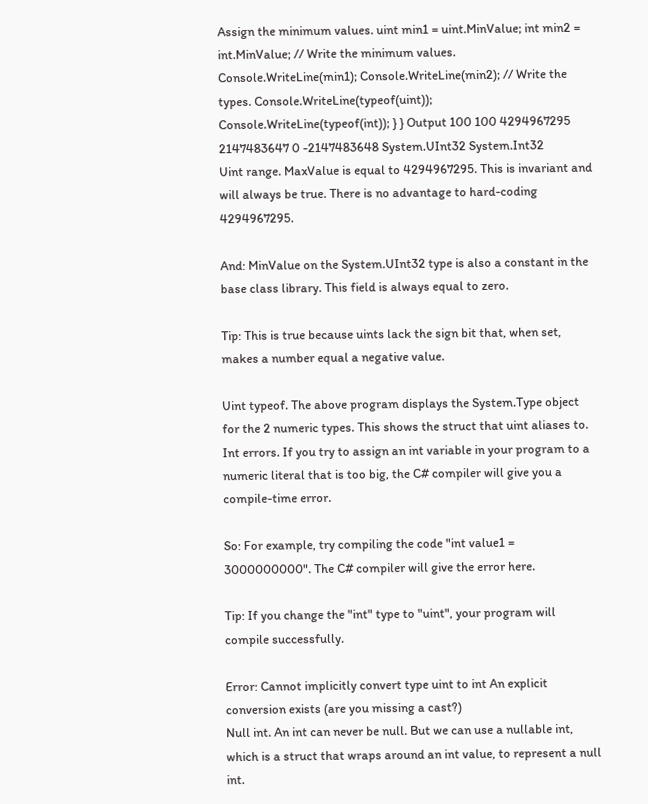Assign the minimum values. uint min1 = uint.MinValue; int min2 = int.MinValue; // Write the minimum values. Console.WriteLine(min1); Console.WriteLine(min2); // Write the types. Console.WriteLine(typeof(uint)); Console.WriteLine(typeof(int)); } } Output 100 100 4294967295 2147483647 0 -2147483648 System.UInt32 System.Int32
Uint range. MaxValue is equal to 4294967295. This is invariant and will always be true. There is no advantage to hard-coding 4294967295.

And: MinValue on the System.UInt32 type is also a constant in the base class library. This field is always equal to zero.

Tip: This is true because uints lack the sign bit that, when set, makes a number equal a negative value.

Uint typeof. The above program displays the System.Type object for the 2 numeric types. This shows the struct that uint aliases to.
Int errors. If you try to assign an int variable in your program to a numeric literal that is too big, the C# compiler will give you a compile-time error.

So: For example, try compiling the code "int value1 = 3000000000". The C# compiler will give the error here.

Tip: If you change the "int" type to "uint", your program will compile successfully.

Error: Cannot implicitly convert type uint to int An explicit conversion exists (are you missing a cast?)
Null int. An int can never be null. But we can use a nullable int, which is a struct that wraps around an int value, to represent a null int.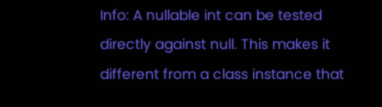Info: A nullable int can be tested directly against null. This makes it different from a class instance that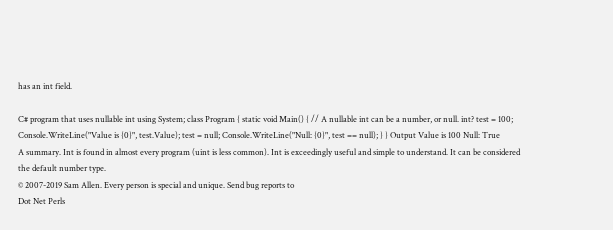has an int field.

C# program that uses nullable int using System; class Program { static void Main() { // A nullable int can be a number, or null. int? test = 100; Console.WriteLine("Value is {0}", test.Value); test = null; Console.WriteLine("Null: {0}", test == null); } } Output Value is 100 Null: True
A summary. Int is found in almost every program (uint is less common). Int is exceedingly useful and simple to understand. It can be considered the default number type.
© 2007-2019 Sam Allen. Every person is special and unique. Send bug reports to
Dot Net Perls